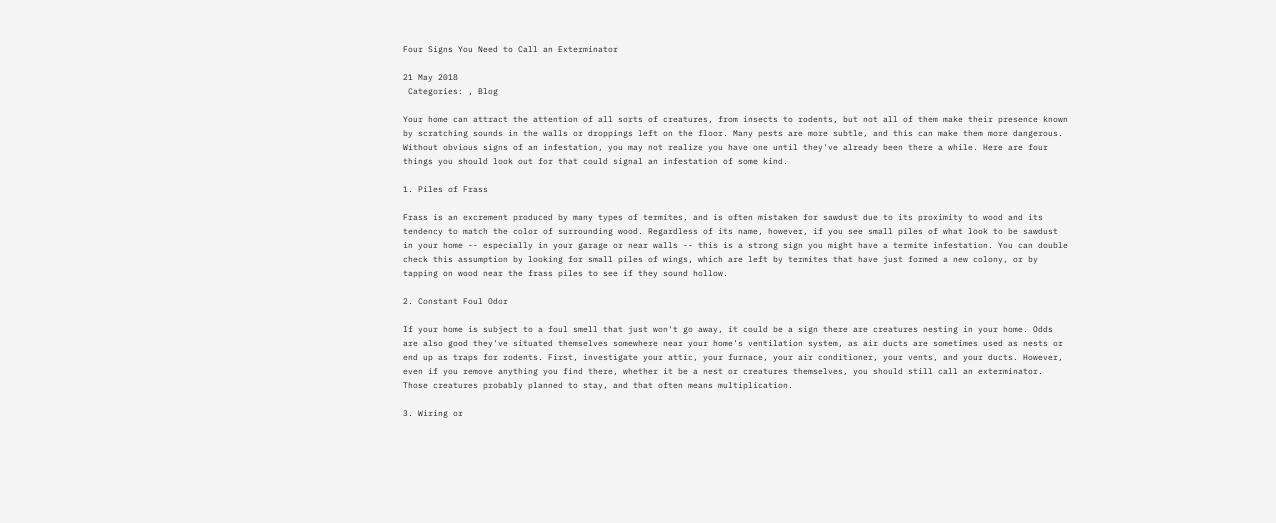Four Signs You Need to Call an Exterminator

21 May 2018
 Categories: , Blog

Your home can attract the attention of all sorts of creatures, from insects to rodents, but not all of them make their presence known by scratching sounds in the walls or droppings left on the floor. Many pests are more subtle, and this can make them more dangerous. Without obvious signs of an infestation, you may not realize you have one until they've already been there a while. Here are four things you should look out for that could signal an infestation of some kind.

1. Piles of Frass

Frass is an excrement produced by many types of termites, and is often mistaken for sawdust due to its proximity to wood and its tendency to match the color of surrounding wood. Regardless of its name, however, if you see small piles of what look to be sawdust in your home -- especially in your garage or near walls -- this is a strong sign you might have a termite infestation. You can double check this assumption by looking for small piles of wings, which are left by termites that have just formed a new colony, or by tapping on wood near the frass piles to see if they sound hollow.

2. Constant Foul Odor

If your home is subject to a foul smell that just won't go away, it could be a sign there are creatures nesting in your home. Odds are also good they've situated themselves somewhere near your home's ventilation system, as air ducts are sometimes used as nests or end up as traps for rodents. First, investigate your attic, your furnace, your air conditioner, your vents, and your ducts. However, even if you remove anything you find there, whether it be a nest or creatures themselves, you should still call an exterminator. Those creatures probably planned to stay, and that often means multiplication.

3. Wiring or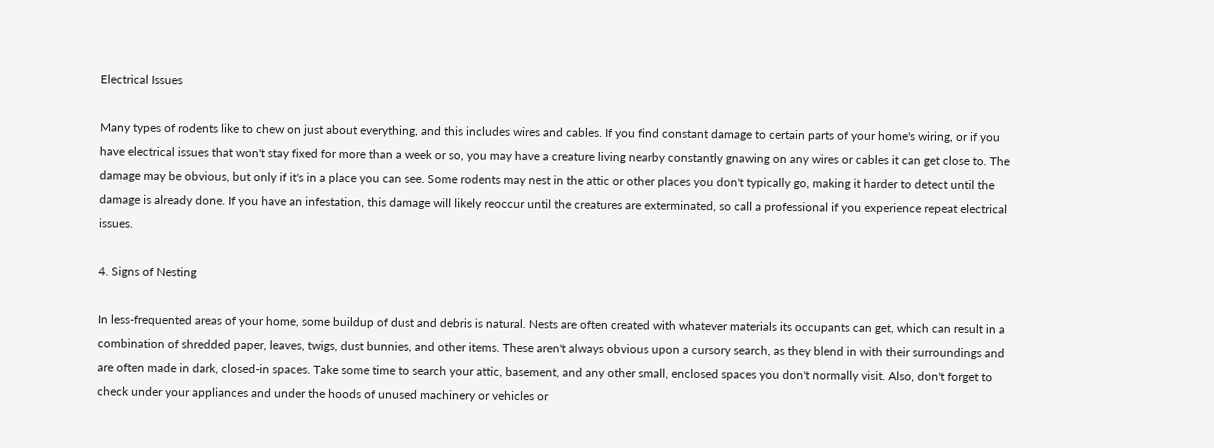Electrical Issues

Many types of rodents like to chew on just about everything, and this includes wires and cables. If you find constant damage to certain parts of your home's wiring, or if you have electrical issues that won't stay fixed for more than a week or so, you may have a creature living nearby constantly gnawing on any wires or cables it can get close to. The damage may be obvious, but only if it's in a place you can see. Some rodents may nest in the attic or other places you don't typically go, making it harder to detect until the damage is already done. If you have an infestation, this damage will likely reoccur until the creatures are exterminated, so call a professional if you experience repeat electrical issues.

4. Signs of Nesting

In less-frequented areas of your home, some buildup of dust and debris is natural. Nests are often created with whatever materials its occupants can get, which can result in a combination of shredded paper, leaves, twigs, dust bunnies, and other items. These aren't always obvious upon a cursory search, as they blend in with their surroundings and are often made in dark, closed-in spaces. Take some time to search your attic, basement, and any other small, enclosed spaces you don't normally visit. Also, don't forget to check under your appliances and under the hoods of unused machinery or vehicles or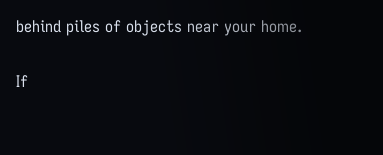behind piles of objects near your home.

If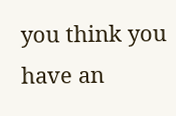you think you have an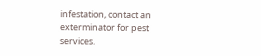infestation, contact an exterminator for pest services.